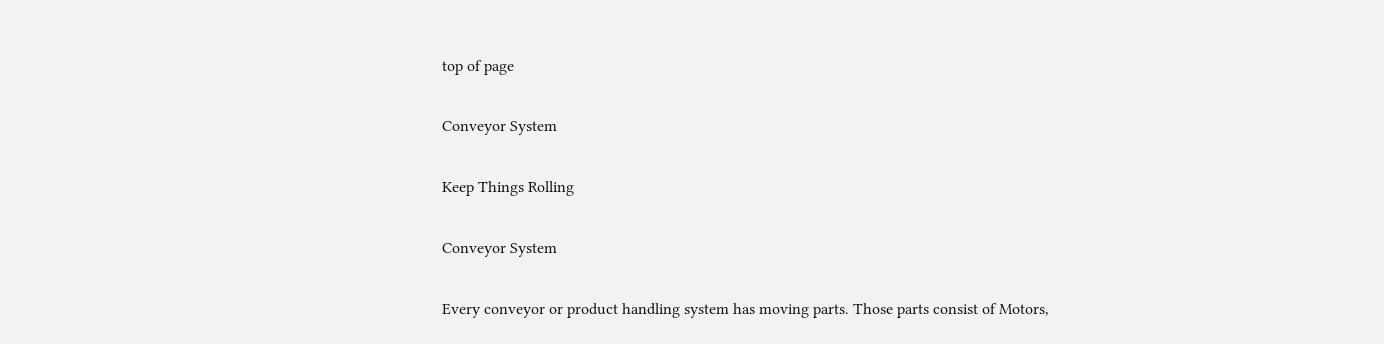top of page

Conveyor System

Keep Things Rolling

Conveyor System

Every conveyor or product handling system has moving parts. Those parts consist of Motors,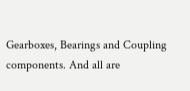Gearboxes, Bearings and Coupling components. And all are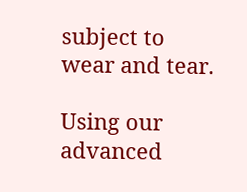subject to wear and tear.

Using our advanced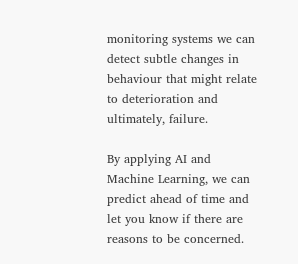monitoring systems we can detect subtle changes in behaviour that might relate to deterioration and ultimately, failure.

By applying AI and Machine Learning, we can predict ahead of time and let you know if there are reasons to be concerned.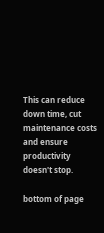This can reduce down time, cut maintenance costs and ensure productivity doesn't stop.

bottom of page